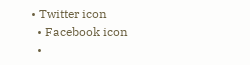• Twitter icon
  • Facebook icon
  •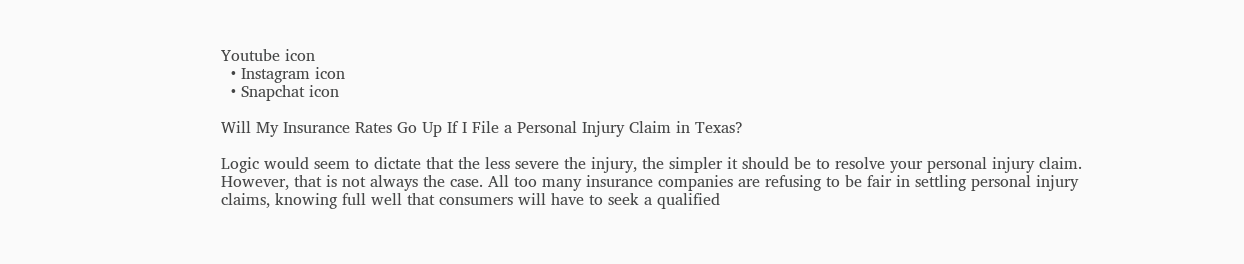Youtube icon
  • Instagram icon
  • Snapchat icon

Will My Insurance Rates Go Up If I File a Personal Injury Claim in Texas?

Logic would seem to dictate that the less severe the injury, the simpler it should be to resolve your personal injury claim. However, that is not always the case. All too many insurance companies are refusing to be fair in settling personal injury claims, knowing full well that consumers will have to seek a qualified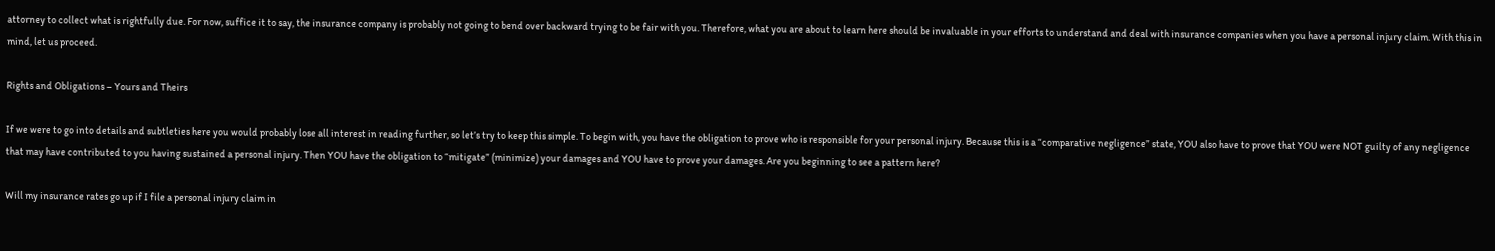attorney to collect what is rightfully due. For now, suffice it to say, the insurance company is probably not going to bend over backward trying to be fair with you. Therefore, what you are about to learn here should be invaluable in your efforts to understand and deal with insurance companies when you have a personal injury claim. With this in mind, let us proceed.

Rights and Obligations – Yours and Theirs

If we were to go into details and subtleties here you would probably lose all interest in reading further, so let’s try to keep this simple. To begin with, you have the obligation to prove who is responsible for your personal injury. Because this is a “comparative negligence” state, YOU also have to prove that YOU were NOT guilty of any negligence that may have contributed to you having sustained a personal injury. Then YOU have the obligation to “mitigate” (minimize) your damages and YOU have to prove your damages. Are you beginning to see a pattern here?

Will my insurance rates go up if I file a personal injury claim in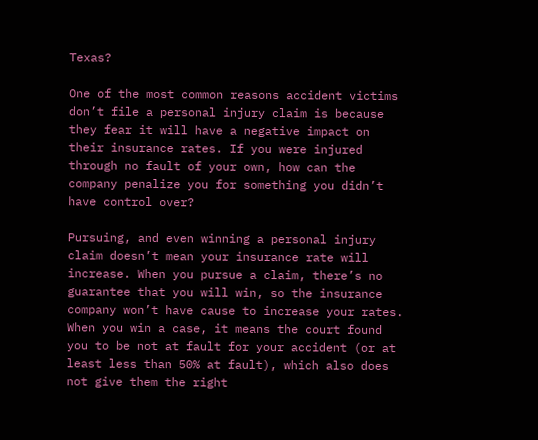Texas?

One of the most common reasons accident victims don’t file a personal injury claim is because they fear it will have a negative impact on their insurance rates. If you were injured through no fault of your own, how can the company penalize you for something you didn’t have control over?

Pursuing, and even winning a personal injury claim doesn’t mean your insurance rate will increase. When you pursue a claim, there’s no guarantee that you will win, so the insurance company won’t have cause to increase your rates. When you win a case, it means the court found you to be not at fault for your accident (or at least less than 50% at fault), which also does not give them the right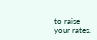to raise your rates.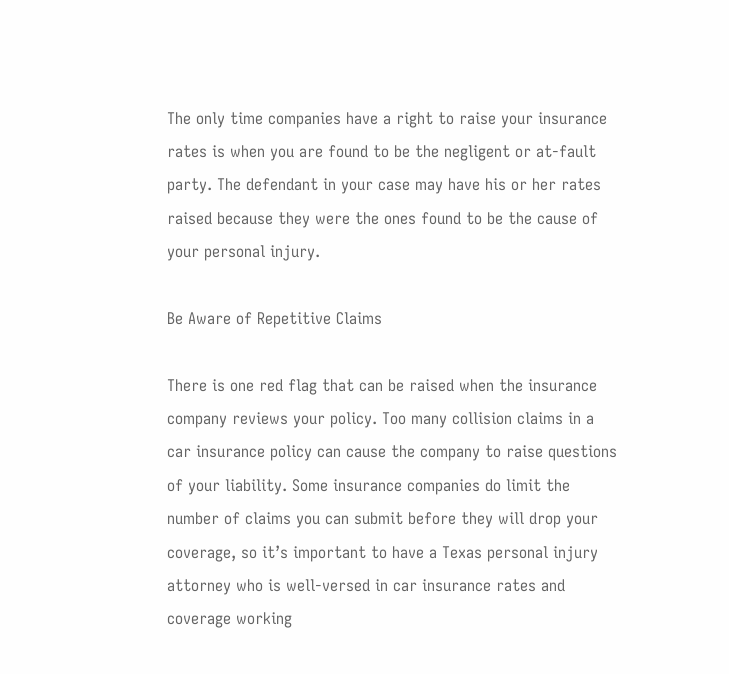The only time companies have a right to raise your insurance rates is when you are found to be the negligent or at-fault party. The defendant in your case may have his or her rates raised because they were the ones found to be the cause of your personal injury.

Be Aware of Repetitive Claims

There is one red flag that can be raised when the insurance company reviews your policy. Too many collision claims in a car insurance policy can cause the company to raise questions of your liability. Some insurance companies do limit the number of claims you can submit before they will drop your coverage, so it’s important to have a Texas personal injury attorney who is well-versed in car insurance rates and coverage working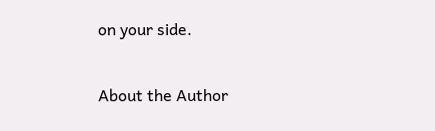on your side.

About the Author